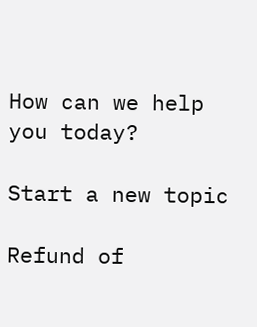How can we help you today?

Start a new topic

Refund of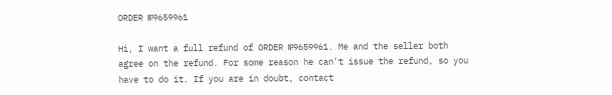ORDER №9659961

Hi, I want a full refund of ORDER №9659961. Me and the seller both agree on the refund. For some reason he can't issue the refund, so you have to do it. If you are in doubt, contact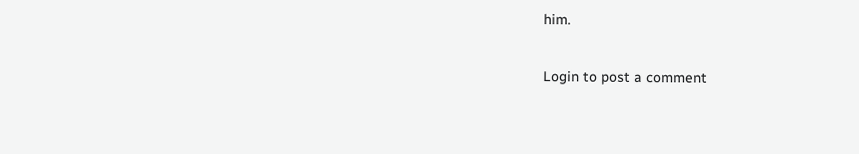him.

Login to post a comment